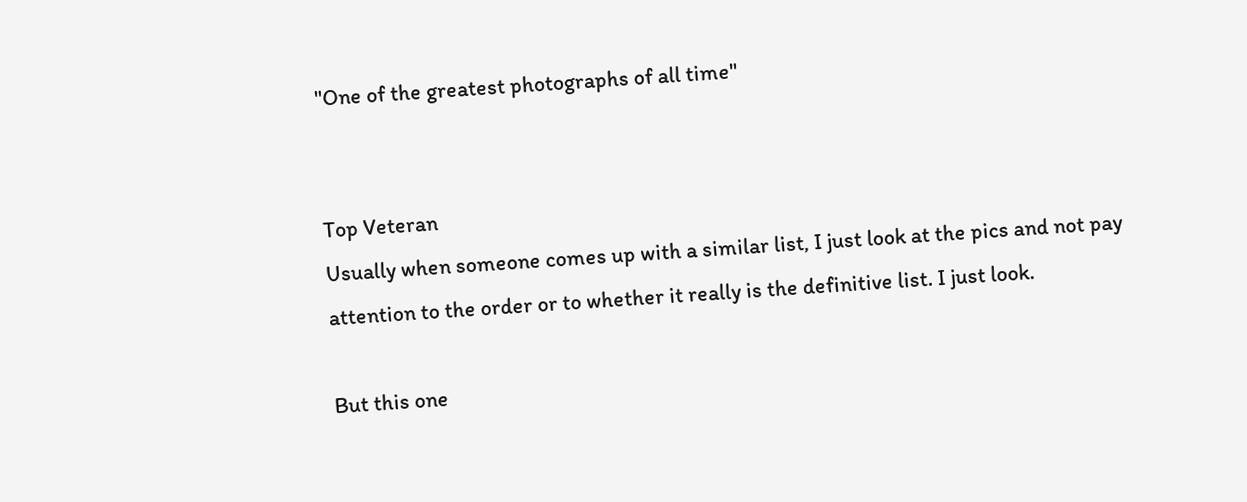"One of the greatest photographs of all time"


Top Veteran
Usually when someone comes up with a similar list, I just look at the pics and not pay attention to the order or to whether it really is the definitive list. I just look.

But this one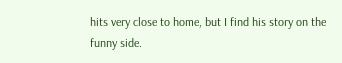hits very close to home, but I find his story on the funny side.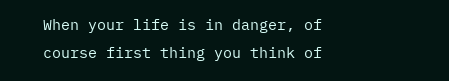When your life is in danger, of course first thing you think of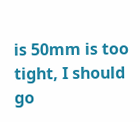is 50mm is too tight, I should go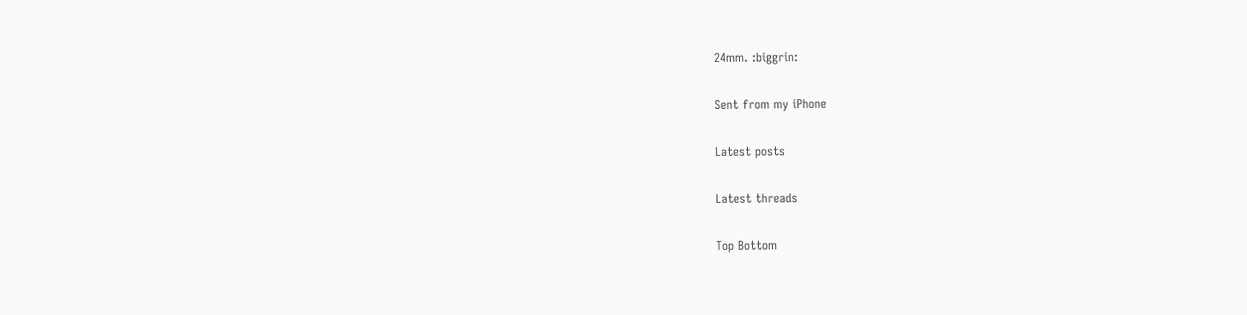24mm. :biggrin:

Sent from my iPhone

Latest posts

Latest threads

Top Bottom